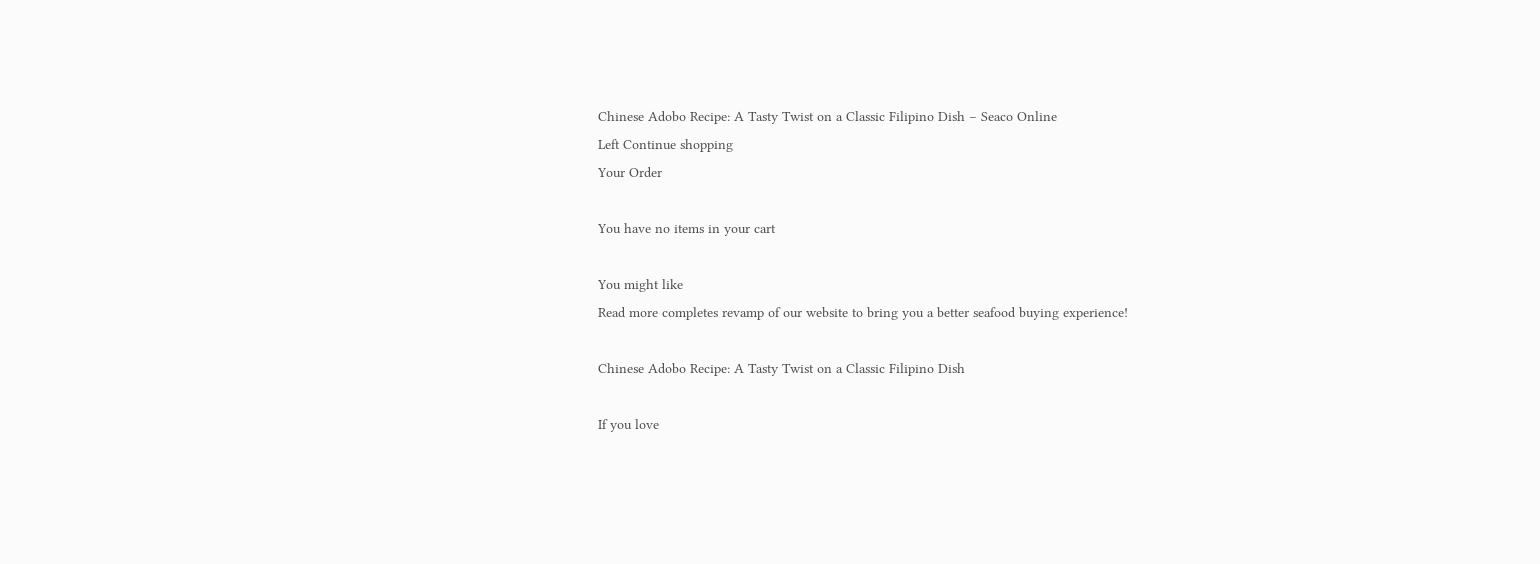Chinese Adobo Recipe: A Tasty Twist on a Classic Filipino Dish – Seaco Online
Left Continue shopping
Your Order

You have no items in your cart

You might like
Read more completes revamp of our website to bring you a better seafood buying experience!

Chinese Adobo Recipe: A Tasty Twist on a Classic Filipino Dish

If you love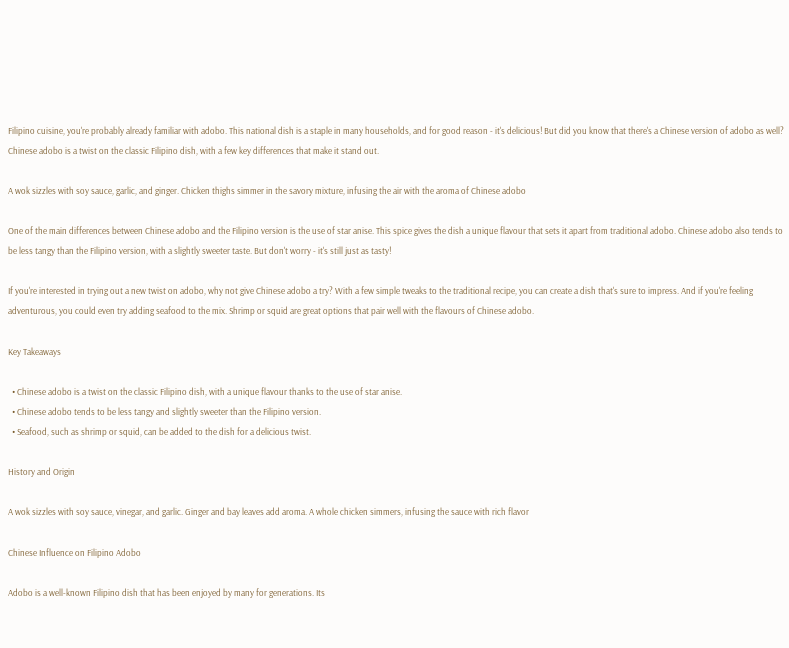Filipino cuisine, you're probably already familiar with adobo. This national dish is a staple in many households, and for good reason - it's delicious! But did you know that there's a Chinese version of adobo as well? Chinese adobo is a twist on the classic Filipino dish, with a few key differences that make it stand out.

A wok sizzles with soy sauce, garlic, and ginger. Chicken thighs simmer in the savory mixture, infusing the air with the aroma of Chinese adobo

One of the main differences between Chinese adobo and the Filipino version is the use of star anise. This spice gives the dish a unique flavour that sets it apart from traditional adobo. Chinese adobo also tends to be less tangy than the Filipino version, with a slightly sweeter taste. But don't worry - it's still just as tasty!

If you're interested in trying out a new twist on adobo, why not give Chinese adobo a try? With a few simple tweaks to the traditional recipe, you can create a dish that's sure to impress. And if you're feeling adventurous, you could even try adding seafood to the mix. Shrimp or squid are great options that pair well with the flavours of Chinese adobo.

Key Takeaways

  • Chinese adobo is a twist on the classic Filipino dish, with a unique flavour thanks to the use of star anise.
  • Chinese adobo tends to be less tangy and slightly sweeter than the Filipino version.
  • Seafood, such as shrimp or squid, can be added to the dish for a delicious twist.

History and Origin

A wok sizzles with soy sauce, vinegar, and garlic. Ginger and bay leaves add aroma. A whole chicken simmers, infusing the sauce with rich flavor

Chinese Influence on Filipino Adobo

Adobo is a well-known Filipino dish that has been enjoyed by many for generations. Its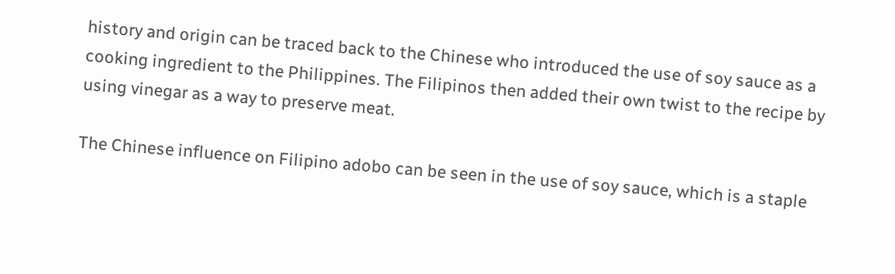history and origin can be traced back to the Chinese who introduced the use of soy sauce as a cooking ingredient to the Philippines. The Filipinos then added their own twist to the recipe by using vinegar as a way to preserve meat.

The Chinese influence on Filipino adobo can be seen in the use of soy sauce, which is a staple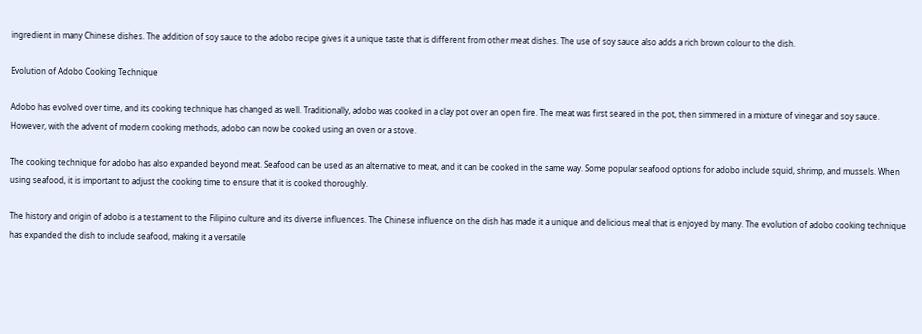ingredient in many Chinese dishes. The addition of soy sauce to the adobo recipe gives it a unique taste that is different from other meat dishes. The use of soy sauce also adds a rich brown colour to the dish.

Evolution of Adobo Cooking Technique

Adobo has evolved over time, and its cooking technique has changed as well. Traditionally, adobo was cooked in a clay pot over an open fire. The meat was first seared in the pot, then simmered in a mixture of vinegar and soy sauce. However, with the advent of modern cooking methods, adobo can now be cooked using an oven or a stove.

The cooking technique for adobo has also expanded beyond meat. Seafood can be used as an alternative to meat, and it can be cooked in the same way. Some popular seafood options for adobo include squid, shrimp, and mussels. When using seafood, it is important to adjust the cooking time to ensure that it is cooked thoroughly.

The history and origin of adobo is a testament to the Filipino culture and its diverse influences. The Chinese influence on the dish has made it a unique and delicious meal that is enjoyed by many. The evolution of adobo cooking technique has expanded the dish to include seafood, making it a versatile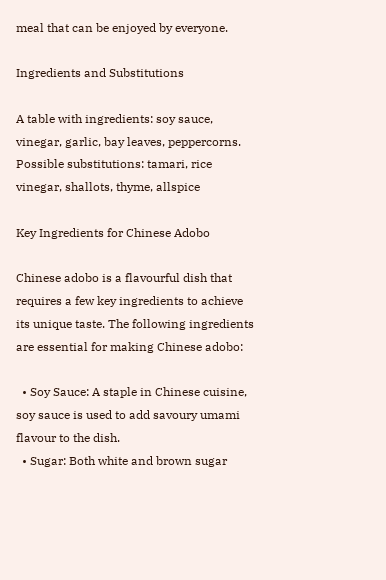meal that can be enjoyed by everyone.

Ingredients and Substitutions

A table with ingredients: soy sauce, vinegar, garlic, bay leaves, peppercorns. Possible substitutions: tamari, rice vinegar, shallots, thyme, allspice

Key Ingredients for Chinese Adobo

Chinese adobo is a flavourful dish that requires a few key ingredients to achieve its unique taste. The following ingredients are essential for making Chinese adobo:

  • Soy Sauce: A staple in Chinese cuisine, soy sauce is used to add savoury umami flavour to the dish.
  • Sugar: Both white and brown sugar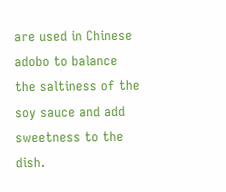are used in Chinese adobo to balance the saltiness of the soy sauce and add sweetness to the dish.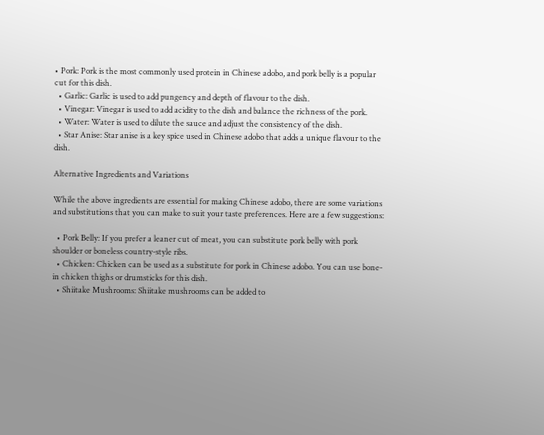• Pork: Pork is the most commonly used protein in Chinese adobo, and pork belly is a popular cut for this dish.
  • Garlic: Garlic is used to add pungency and depth of flavour to the dish.
  • Vinegar: Vinegar is used to add acidity to the dish and balance the richness of the pork.
  • Water: Water is used to dilute the sauce and adjust the consistency of the dish.
  • Star Anise: Star anise is a key spice used in Chinese adobo that adds a unique flavour to the dish.

Alternative Ingredients and Variations

While the above ingredients are essential for making Chinese adobo, there are some variations and substitutions that you can make to suit your taste preferences. Here are a few suggestions:

  • Pork Belly: If you prefer a leaner cut of meat, you can substitute pork belly with pork shoulder or boneless country-style ribs.
  • Chicken: Chicken can be used as a substitute for pork in Chinese adobo. You can use bone-in chicken thighs or drumsticks for this dish.
  • Shiitake Mushrooms: Shiitake mushrooms can be added to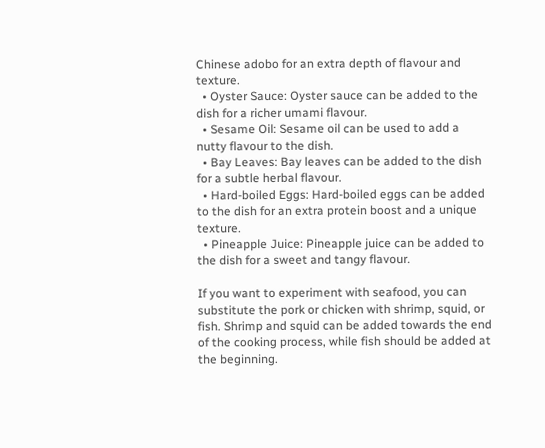Chinese adobo for an extra depth of flavour and texture.
  • Oyster Sauce: Oyster sauce can be added to the dish for a richer umami flavour.
  • Sesame Oil: Sesame oil can be used to add a nutty flavour to the dish.
  • Bay Leaves: Bay leaves can be added to the dish for a subtle herbal flavour.
  • Hard-boiled Eggs: Hard-boiled eggs can be added to the dish for an extra protein boost and a unique texture.
  • Pineapple Juice: Pineapple juice can be added to the dish for a sweet and tangy flavour.

If you want to experiment with seafood, you can substitute the pork or chicken with shrimp, squid, or fish. Shrimp and squid can be added towards the end of the cooking process, while fish should be added at the beginning.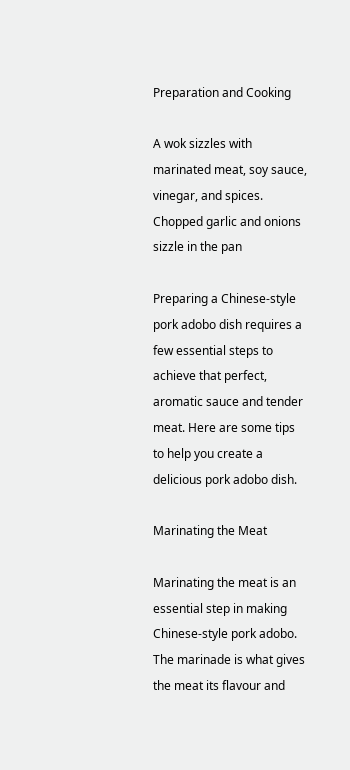Preparation and Cooking

A wok sizzles with marinated meat, soy sauce, vinegar, and spices. Chopped garlic and onions sizzle in the pan

Preparing a Chinese-style pork adobo dish requires a few essential steps to achieve that perfect, aromatic sauce and tender meat. Here are some tips to help you create a delicious pork adobo dish.

Marinating the Meat

Marinating the meat is an essential step in making Chinese-style pork adobo. The marinade is what gives the meat its flavour and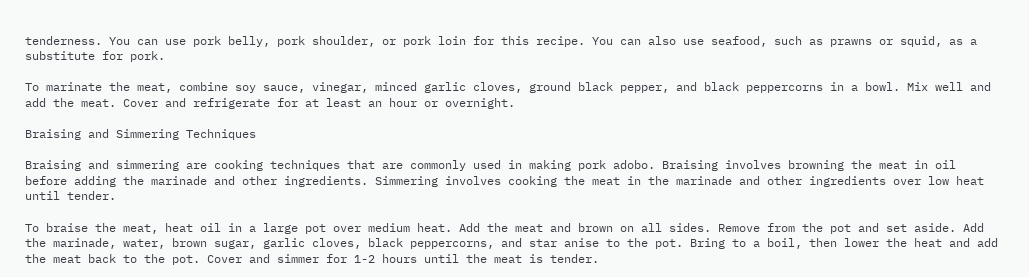tenderness. You can use pork belly, pork shoulder, or pork loin for this recipe. You can also use seafood, such as prawns or squid, as a substitute for pork.

To marinate the meat, combine soy sauce, vinegar, minced garlic cloves, ground black pepper, and black peppercorns in a bowl. Mix well and add the meat. Cover and refrigerate for at least an hour or overnight.

Braising and Simmering Techniques

Braising and simmering are cooking techniques that are commonly used in making pork adobo. Braising involves browning the meat in oil before adding the marinade and other ingredients. Simmering involves cooking the meat in the marinade and other ingredients over low heat until tender.

To braise the meat, heat oil in a large pot over medium heat. Add the meat and brown on all sides. Remove from the pot and set aside. Add the marinade, water, brown sugar, garlic cloves, black peppercorns, and star anise to the pot. Bring to a boil, then lower the heat and add the meat back to the pot. Cover and simmer for 1-2 hours until the meat is tender.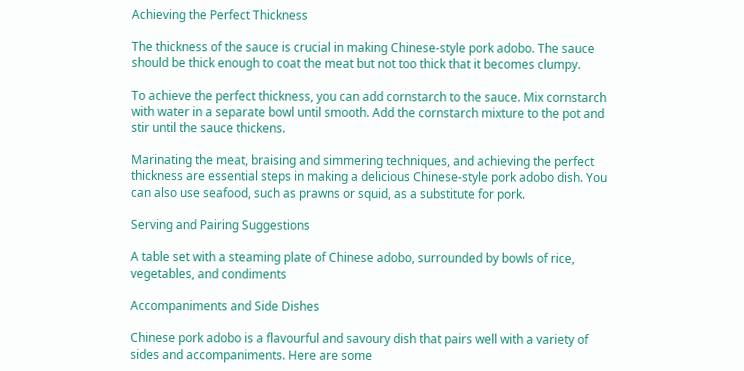Achieving the Perfect Thickness

The thickness of the sauce is crucial in making Chinese-style pork adobo. The sauce should be thick enough to coat the meat but not too thick that it becomes clumpy.

To achieve the perfect thickness, you can add cornstarch to the sauce. Mix cornstarch with water in a separate bowl until smooth. Add the cornstarch mixture to the pot and stir until the sauce thickens.

Marinating the meat, braising and simmering techniques, and achieving the perfect thickness are essential steps in making a delicious Chinese-style pork adobo dish. You can also use seafood, such as prawns or squid, as a substitute for pork.

Serving and Pairing Suggestions

A table set with a steaming plate of Chinese adobo, surrounded by bowls of rice, vegetables, and condiments

Accompaniments and Side Dishes

Chinese pork adobo is a flavourful and savoury dish that pairs well with a variety of sides and accompaniments. Here are some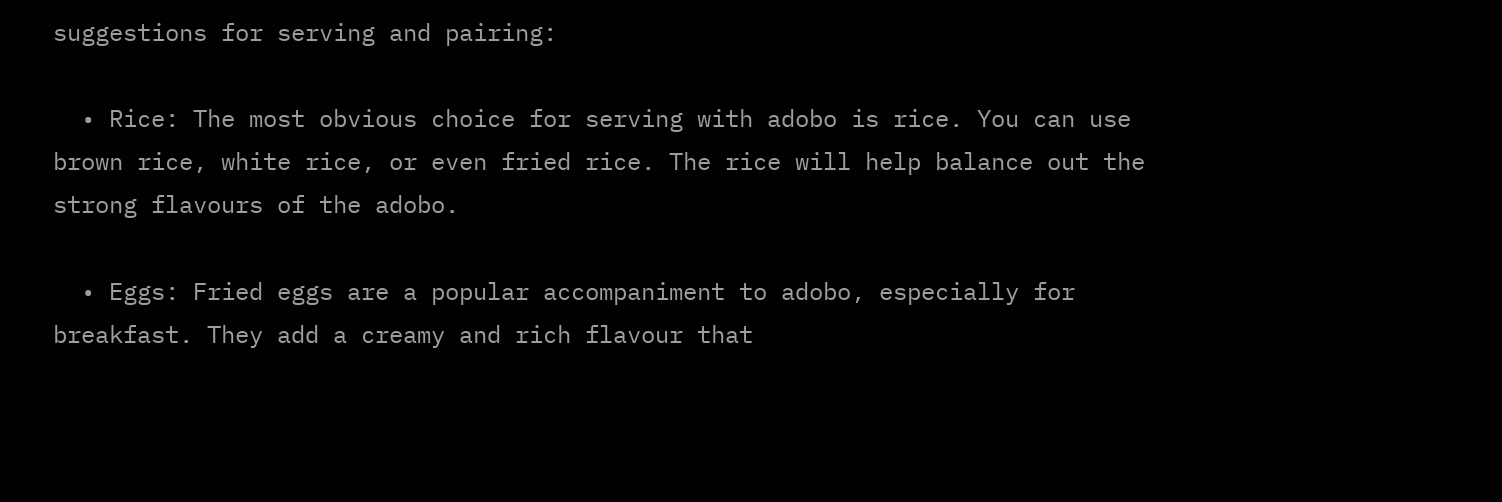suggestions for serving and pairing:

  • Rice: The most obvious choice for serving with adobo is rice. You can use brown rice, white rice, or even fried rice. The rice will help balance out the strong flavours of the adobo.

  • Eggs: Fried eggs are a popular accompaniment to adobo, especially for breakfast. They add a creamy and rich flavour that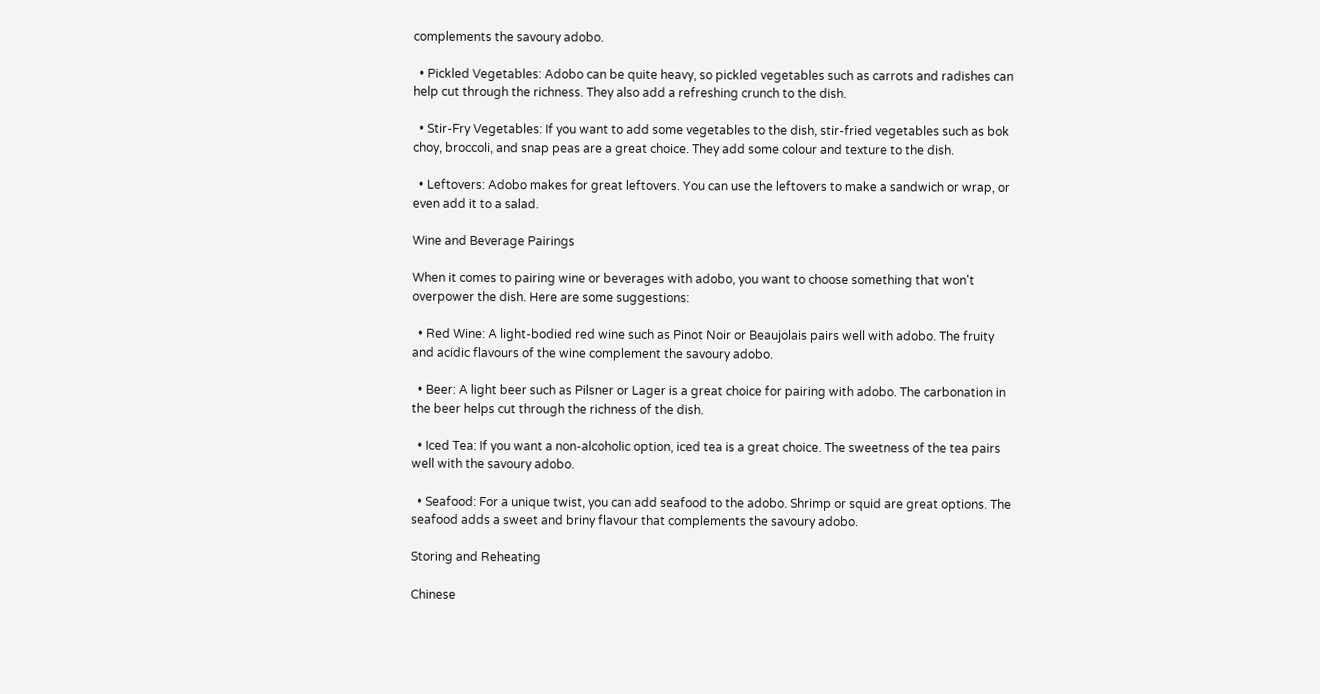complements the savoury adobo.

  • Pickled Vegetables: Adobo can be quite heavy, so pickled vegetables such as carrots and radishes can help cut through the richness. They also add a refreshing crunch to the dish.

  • Stir-Fry Vegetables: If you want to add some vegetables to the dish, stir-fried vegetables such as bok choy, broccoli, and snap peas are a great choice. They add some colour and texture to the dish.

  • Leftovers: Adobo makes for great leftovers. You can use the leftovers to make a sandwich or wrap, or even add it to a salad.

Wine and Beverage Pairings

When it comes to pairing wine or beverages with adobo, you want to choose something that won't overpower the dish. Here are some suggestions:

  • Red Wine: A light-bodied red wine such as Pinot Noir or Beaujolais pairs well with adobo. The fruity and acidic flavours of the wine complement the savoury adobo.

  • Beer: A light beer such as Pilsner or Lager is a great choice for pairing with adobo. The carbonation in the beer helps cut through the richness of the dish.

  • Iced Tea: If you want a non-alcoholic option, iced tea is a great choice. The sweetness of the tea pairs well with the savoury adobo.

  • Seafood: For a unique twist, you can add seafood to the adobo. Shrimp or squid are great options. The seafood adds a sweet and briny flavour that complements the savoury adobo.

Storing and Reheating

Chinese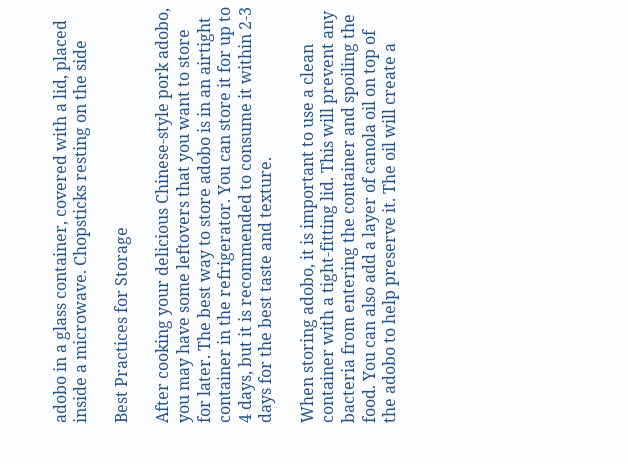adobo in a glass container, covered with a lid, placed inside a microwave. Chopsticks resting on the side

Best Practices for Storage

After cooking your delicious Chinese-style pork adobo, you may have some leftovers that you want to store for later. The best way to store adobo is in an airtight container in the refrigerator. You can store it for up to 4 days, but it is recommended to consume it within 2-3 days for the best taste and texture.

When storing adobo, it is important to use a clean container with a tight-fitting lid. This will prevent any bacteria from entering the container and spoiling the food. You can also add a layer of canola oil on top of the adobo to help preserve it. The oil will create a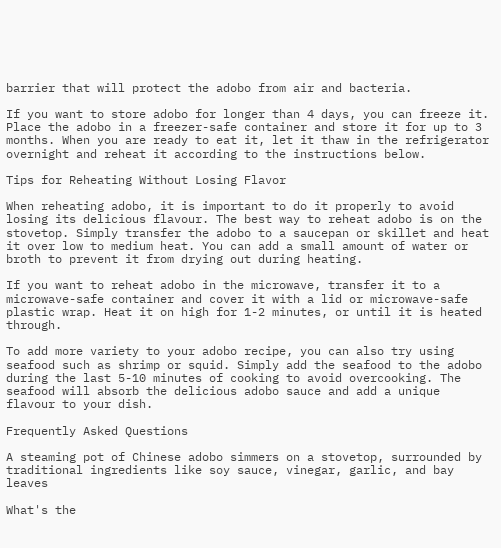barrier that will protect the adobo from air and bacteria.

If you want to store adobo for longer than 4 days, you can freeze it. Place the adobo in a freezer-safe container and store it for up to 3 months. When you are ready to eat it, let it thaw in the refrigerator overnight and reheat it according to the instructions below.

Tips for Reheating Without Losing Flavor

When reheating adobo, it is important to do it properly to avoid losing its delicious flavour. The best way to reheat adobo is on the stovetop. Simply transfer the adobo to a saucepan or skillet and heat it over low to medium heat. You can add a small amount of water or broth to prevent it from drying out during heating.

If you want to reheat adobo in the microwave, transfer it to a microwave-safe container and cover it with a lid or microwave-safe plastic wrap. Heat it on high for 1-2 minutes, or until it is heated through.

To add more variety to your adobo recipe, you can also try using seafood such as shrimp or squid. Simply add the seafood to the adobo during the last 5-10 minutes of cooking to avoid overcooking. The seafood will absorb the delicious adobo sauce and add a unique flavour to your dish.

Frequently Asked Questions

A steaming pot of Chinese adobo simmers on a stovetop, surrounded by traditional ingredients like soy sauce, vinegar, garlic, and bay leaves

What's the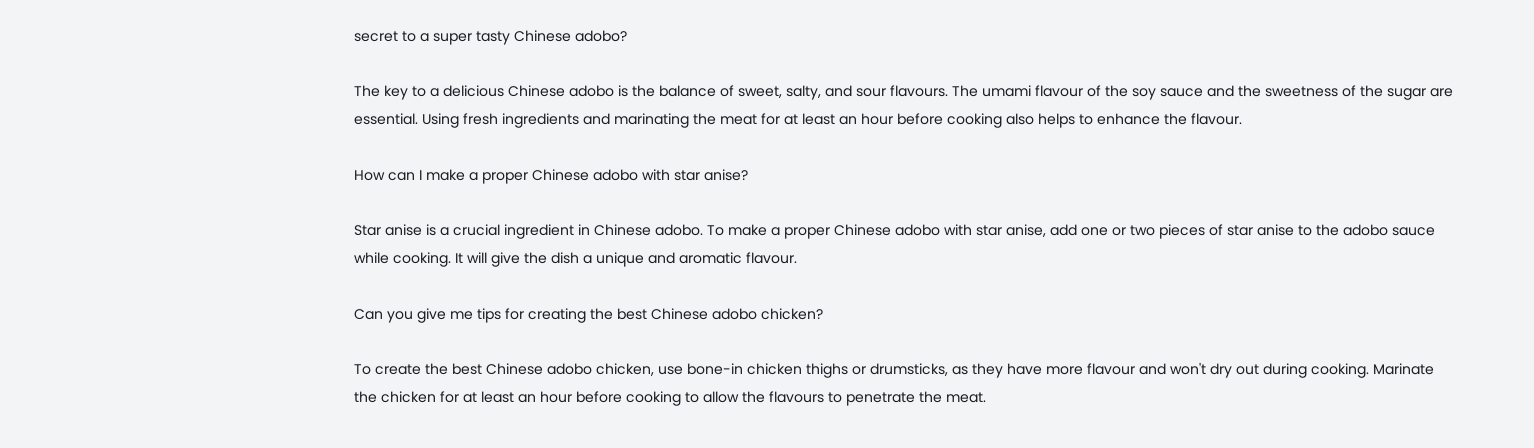secret to a super tasty Chinese adobo?

The key to a delicious Chinese adobo is the balance of sweet, salty, and sour flavours. The umami flavour of the soy sauce and the sweetness of the sugar are essential. Using fresh ingredients and marinating the meat for at least an hour before cooking also helps to enhance the flavour.

How can I make a proper Chinese adobo with star anise?

Star anise is a crucial ingredient in Chinese adobo. To make a proper Chinese adobo with star anise, add one or two pieces of star anise to the adobo sauce while cooking. It will give the dish a unique and aromatic flavour.

Can you give me tips for creating the best Chinese adobo chicken?

To create the best Chinese adobo chicken, use bone-in chicken thighs or drumsticks, as they have more flavour and won't dry out during cooking. Marinate the chicken for at least an hour before cooking to allow the flavours to penetrate the meat.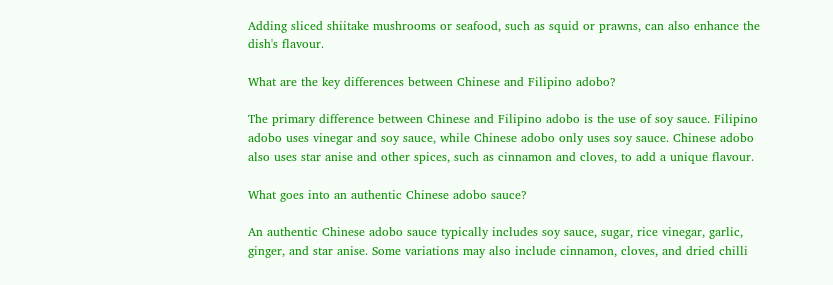Adding sliced shiitake mushrooms or seafood, such as squid or prawns, can also enhance the dish's flavour.

What are the key differences between Chinese and Filipino adobo?

The primary difference between Chinese and Filipino adobo is the use of soy sauce. Filipino adobo uses vinegar and soy sauce, while Chinese adobo only uses soy sauce. Chinese adobo also uses star anise and other spices, such as cinnamon and cloves, to add a unique flavour.

What goes into an authentic Chinese adobo sauce?

An authentic Chinese adobo sauce typically includes soy sauce, sugar, rice vinegar, garlic, ginger, and star anise. Some variations may also include cinnamon, cloves, and dried chilli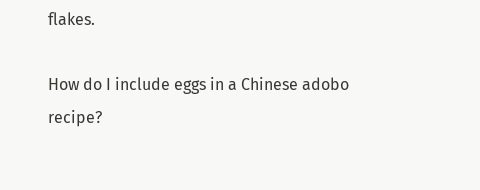flakes.

How do I include eggs in a Chinese adobo recipe?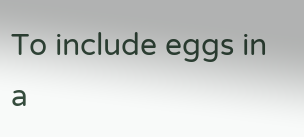To include eggs in a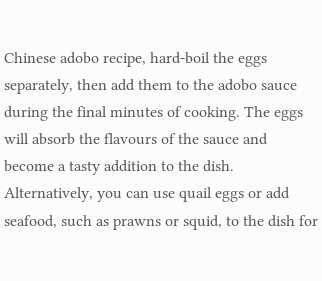Chinese adobo recipe, hard-boil the eggs separately, then add them to the adobo sauce during the final minutes of cooking. The eggs will absorb the flavours of the sauce and become a tasty addition to the dish. Alternatively, you can use quail eggs or add seafood, such as prawns or squid, to the dish for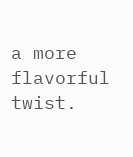a more flavorful twist.